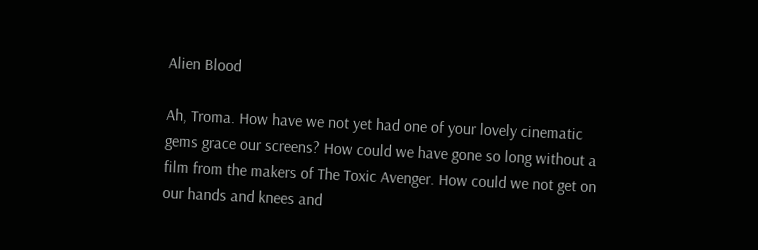Alien Blood

Ah, Troma. How have we not yet had one of your lovely cinematic gems grace our screens? How could we have gone so long without a film from the makers of The Toxic Avenger. How could we not get on our hands and knees and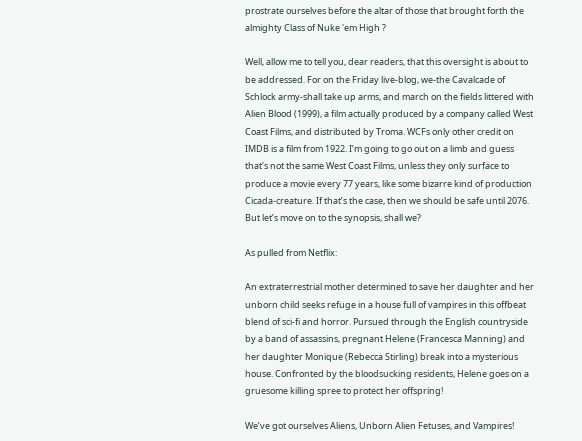prostrate ourselves before the altar of those that brought forth the almighty Class of Nuke 'em High ?

Well, allow me to tell you, dear readers, that this oversight is about to be addressed. For on the Friday live-blog, we-the Cavalcade of Schlock army-shall take up arms, and march on the fields littered with Alien Blood (1999), a film actually produced by a company called West Coast Films, and distributed by Troma. WCFs only other credit on IMDB is a film from 1922. I’m going to go out on a limb and guess that’s not the same West Coast Films, unless they only surface to produce a movie every 77 years, like some bizarre kind of production Cicada-creature. If that’s the case, then we should be safe until 2076. But let’s move on to the synopsis, shall we?

As pulled from Netflix:

An extraterrestrial mother determined to save her daughter and her unborn child seeks refuge in a house full of vampires in this offbeat blend of sci-fi and horror. Pursued through the English countryside by a band of assassins, pregnant Helene (Francesca Manning) and her daughter Monique (Rebecca Stirling) break into a mysterious house. Confronted by the bloodsucking residents, Helene goes on a gruesome killing spree to protect her offspring!

We’ve got ourselves Aliens, Unborn Alien Fetuses, and Vampires!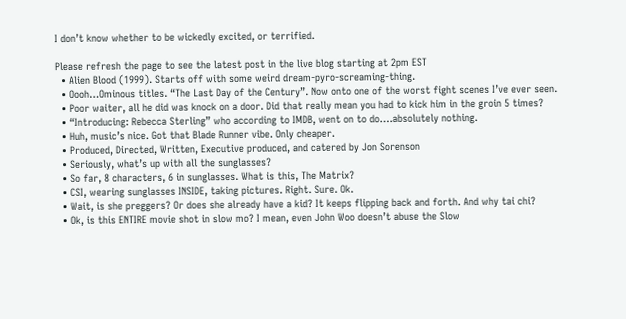I don’t know whether to be wickedly excited, or terrified.

Please refresh the page to see the latest post in the live blog starting at 2pm EST
  • Alien Blood (1999). Starts off with some weird dream-pyro-screaming-thing.
  • Oooh…Ominous titles. “The Last Day of the Century”. Now onto one of the worst fight scenes I’ve ever seen.
  • Poor waiter, all he did was knock on a door. Did that really mean you had to kick him in the groin 5 times?
  • “Introducing: Rebecca Sterling” who according to IMDB, went on to do….absolutely nothing.
  • Huh, music’s nice. Got that Blade Runner vibe. Only cheaper.
  • Produced, Directed, Written, Executive produced, and catered by Jon Sorenson
  • Seriously, what’s up with all the sunglasses?
  • So far, 8 characters, 6 in sunglasses. What is this, The Matrix?
  • CSI, wearing sunglasses INSIDE, taking pictures. Right. Sure. Ok.
  • Wait, is she preggers? Or does she already have a kid? It keeps flipping back and forth. And why tai chi?
  • Ok, is this ENTIRE movie shot in slow mo? I mean, even John Woo doesn’t abuse the Slow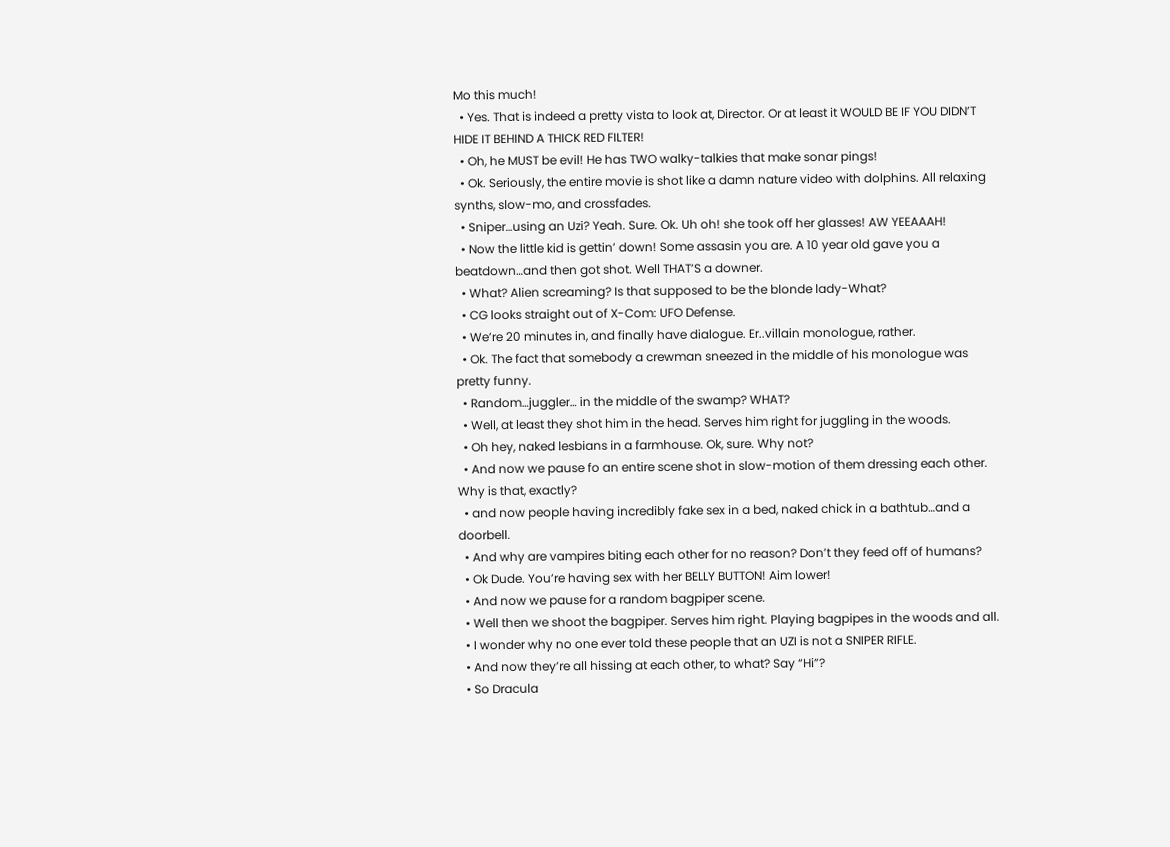Mo this much!
  • Yes. That is indeed a pretty vista to look at, Director. Or at least it WOULD BE IF YOU DIDN’T HIDE IT BEHIND A THICK RED FILTER!
  • Oh, he MUST be evil! He has TWO walky-talkies that make sonar pings!
  • Ok. Seriously, the entire movie is shot like a damn nature video with dolphins. All relaxing synths, slow-mo, and crossfades.
  • Sniper…using an Uzi? Yeah. Sure. Ok. Uh oh! she took off her glasses! AW YEEAAAH!
  • Now the little kid is gettin’ down! Some assasin you are. A 10 year old gave you a beatdown…and then got shot. Well THAT’S a downer.
  • What? Alien screaming? Is that supposed to be the blonde lady-What?
  • CG looks straight out of X-Com: UFO Defense.
  • We’re 20 minutes in, and finally have dialogue. Er..villain monologue, rather.
  • Ok. The fact that somebody a crewman sneezed in the middle of his monologue was pretty funny.
  • Random…juggler… in the middle of the swamp? WHAT?
  • Well, at least they shot him in the head. Serves him right for juggling in the woods.
  • Oh hey, naked lesbians in a farmhouse. Ok, sure. Why not?
  • And now we pause fo an entire scene shot in slow-motion of them dressing each other. Why is that, exactly?
  • and now people having incredibly fake sex in a bed, naked chick in a bathtub…and a doorbell.
  • And why are vampires biting each other for no reason? Don’t they feed off of humans?
  • Ok Dude. You’re having sex with her BELLY BUTTON! Aim lower!
  • And now we pause for a random bagpiper scene.
  • Well then we shoot the bagpiper. Serves him right. Playing bagpipes in the woods and all.
  • I wonder why no one ever told these people that an UZI is not a SNIPER RIFLE.
  • And now they’re all hissing at each other, to what? Say “Hi”?
  • So Dracula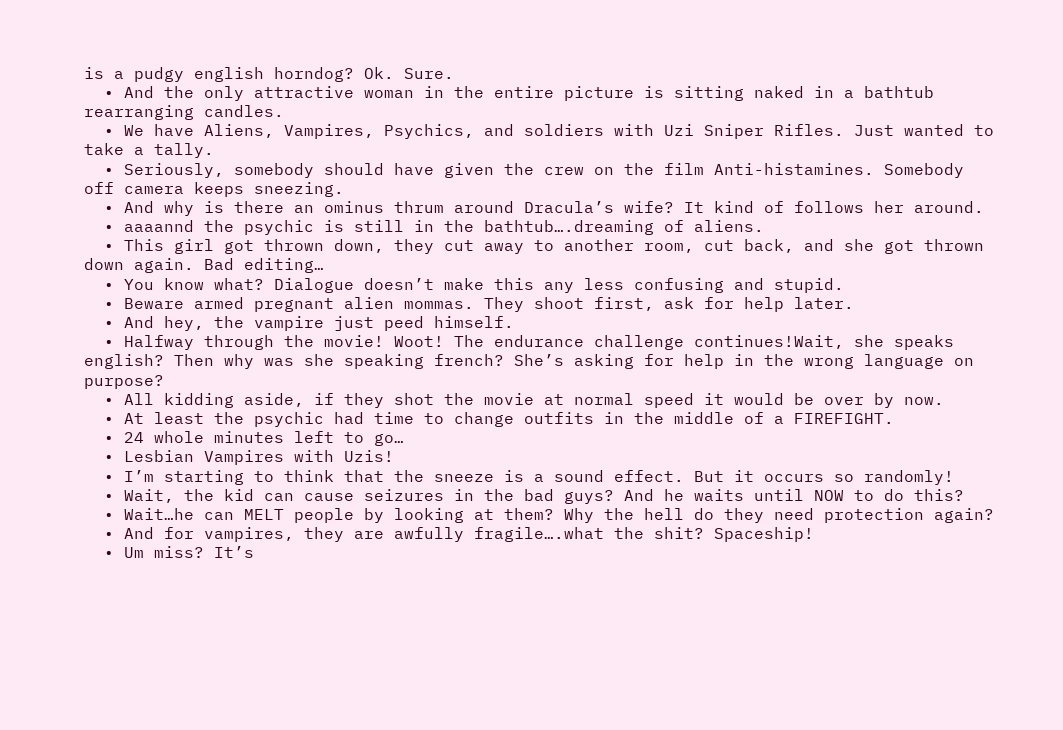is a pudgy english horndog? Ok. Sure.
  • And the only attractive woman in the entire picture is sitting naked in a bathtub rearranging candles.
  • We have Aliens, Vampires, Psychics, and soldiers with Uzi Sniper Rifles. Just wanted to take a tally.
  • Seriously, somebody should have given the crew on the film Anti-histamines. Somebody off camera keeps sneezing.
  • And why is there an ominus thrum around Dracula’s wife? It kind of follows her around.
  • aaaannd the psychic is still in the bathtub….dreaming of aliens.
  • This girl got thrown down, they cut away to another room, cut back, and she got thrown down again. Bad editing…
  • You know what? Dialogue doesn’t make this any less confusing and stupid.
  • Beware armed pregnant alien mommas. They shoot first, ask for help later.
  • And hey, the vampire just peed himself.
  • Halfway through the movie! Woot! The endurance challenge continues!Wait, she speaks english? Then why was she speaking french? She’s asking for help in the wrong language on purpose?
  • All kidding aside, if they shot the movie at normal speed it would be over by now.
  • At least the psychic had time to change outfits in the middle of a FIREFIGHT.
  • 24 whole minutes left to go…
  • Lesbian Vampires with Uzis!
  • I’m starting to think that the sneeze is a sound effect. But it occurs so randomly!
  • Wait, the kid can cause seizures in the bad guys? And he waits until NOW to do this?
  • Wait…he can MELT people by looking at them? Why the hell do they need protection again?
  • And for vampires, they are awfully fragile….what the shit? Spaceship!
  • Um miss? It’s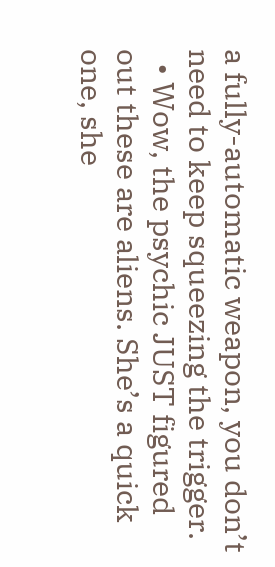a fully-automatic weapon, you don’t need to keep squeezing the trigger.
  • Wow, the psychic JUST figured out these are aliens. She’s a quick one, she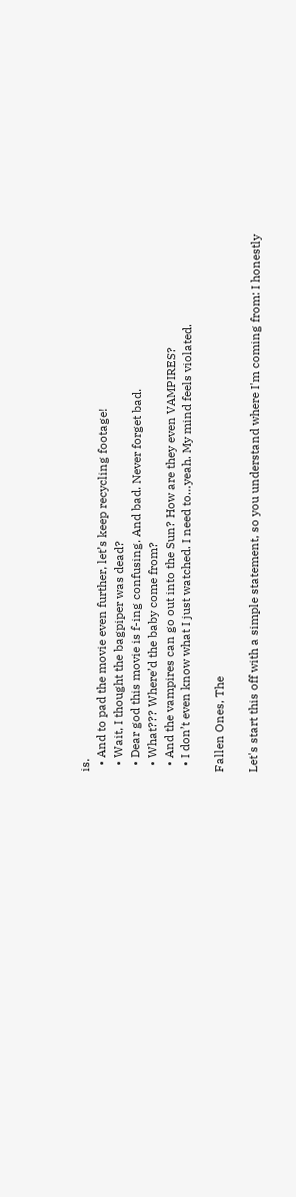is.
  • And to pad the movie even further, let’s keep recycling footage!
  • Wait, I thought the bagpiper was dead?
  • Dear god this movie is f-ing confusing. And bad. Never forget bad.
  • What??? Where’d the baby come from?
  • And the vampires can go out into the Sun? How are they even VAMPIRES?
  • I don’t even know what I just watched. I need to…yeah. My mind feels violated.

Fallen Ones, The

Let's start this off with a simple statement, so you understand where I'm coming from: I honestly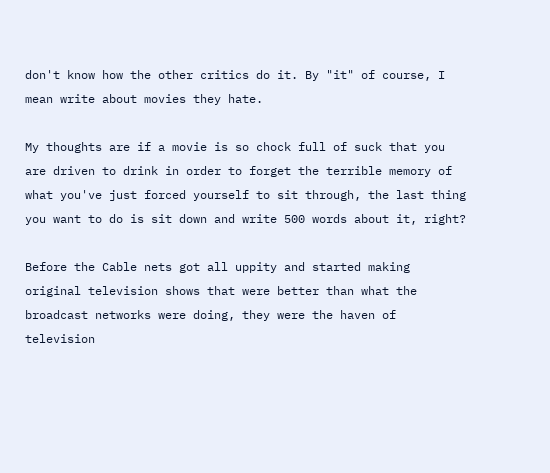don't know how the other critics do it. By "it" of course, I mean write about movies they hate.

My thoughts are if a movie is so chock full of suck that you are driven to drink in order to forget the terrible memory of what you've just forced yourself to sit through, the last thing you want to do is sit down and write 500 words about it, right?

Before the Cable nets got all uppity and started making original television shows that were better than what the broadcast networks were doing, they were the haven of television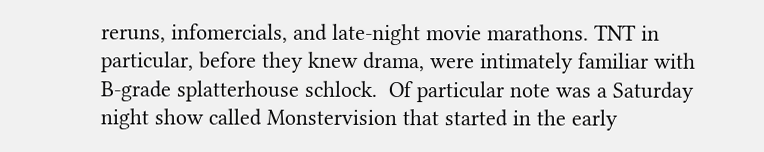reruns, infomercials, and late-night movie marathons. TNT in particular, before they knew drama, were intimately familiar with B-grade splatterhouse schlock.  Of particular note was a Saturday night show called Monstervision that started in the early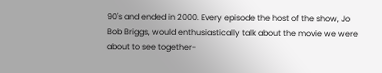90's and ended in 2000. Every episode the host of the show, Jo Bob Briggs, would enthusiastically talk about the movie we were about to see together-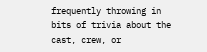frequently throwing in bits of trivia about the cast, crew, or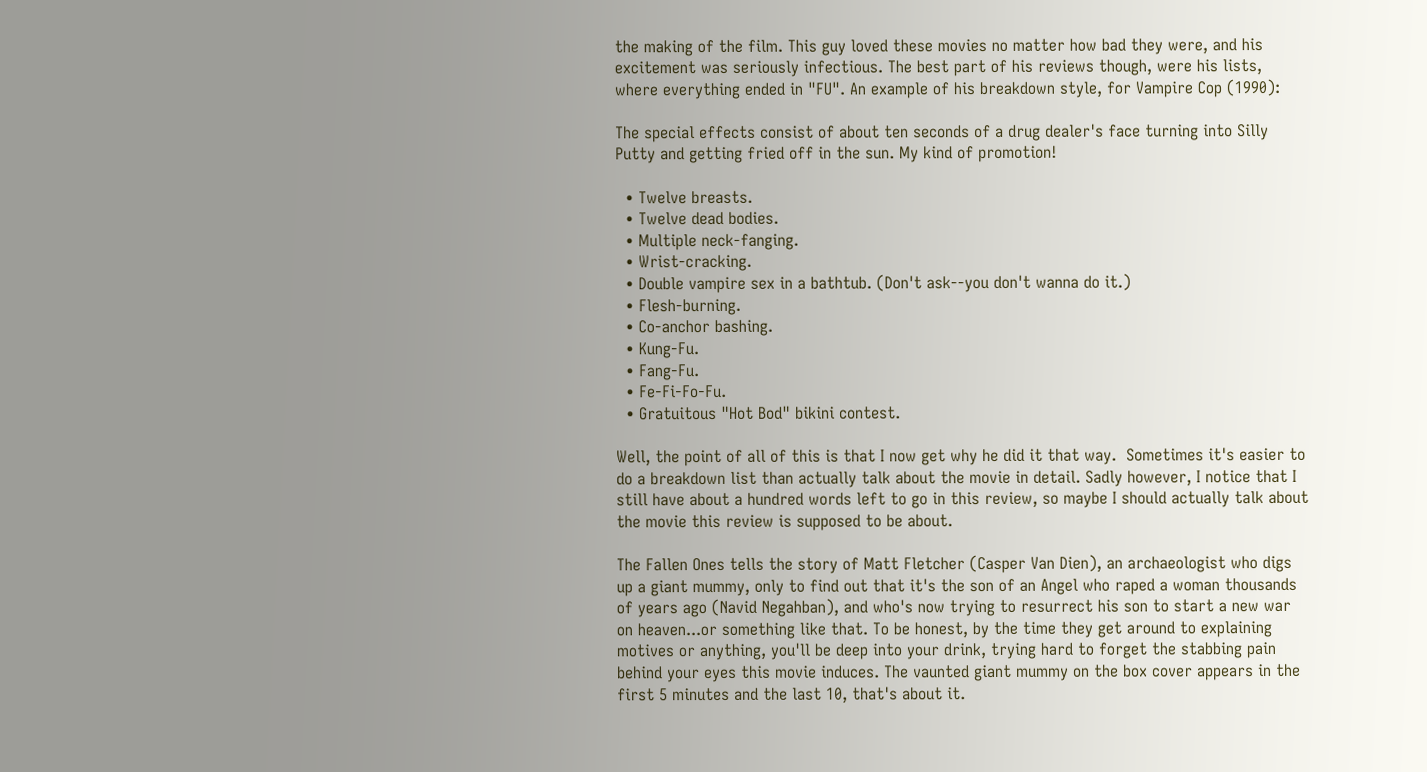the making of the film. This guy loved these movies no matter how bad they were, and his excitement was seriously infectious. The best part of his reviews though, were his lists, where everything ended in "FU". An example of his breakdown style, for Vampire Cop (1990):

The special effects consist of about ten seconds of a drug dealer's face turning into Silly Putty and getting fried off in the sun. My kind of promotion!

  • Twelve breasts.
  • Twelve dead bodies.
  • Multiple neck-fanging.
  • Wrist-cracking.
  • Double vampire sex in a bathtub. (Don't ask--you don't wanna do it.)
  • Flesh-burning.
  • Co-anchor bashing.
  • Kung-Fu.
  • Fang-Fu.
  • Fe-Fi-Fo-Fu.
  • Gratuitous "Hot Bod" bikini contest.

Well, the point of all of this is that I now get why he did it that way.  Sometimes it's easier to do a breakdown list than actually talk about the movie in detail. Sadly however, I notice that I still have about a hundred words left to go in this review, so maybe I should actually talk about the movie this review is supposed to be about.

The Fallen Ones tells the story of Matt Fletcher (Casper Van Dien), an archaeologist who digs up a giant mummy, only to find out that it's the son of an Angel who raped a woman thousands of years ago (Navid Negahban), and who's now trying to resurrect his son to start a new war on heaven...or something like that. To be honest, by the time they get around to explaining motives or anything, you'll be deep into your drink, trying hard to forget the stabbing pain behind your eyes this movie induces. The vaunted giant mummy on the box cover appears in the first 5 minutes and the last 10, that's about it.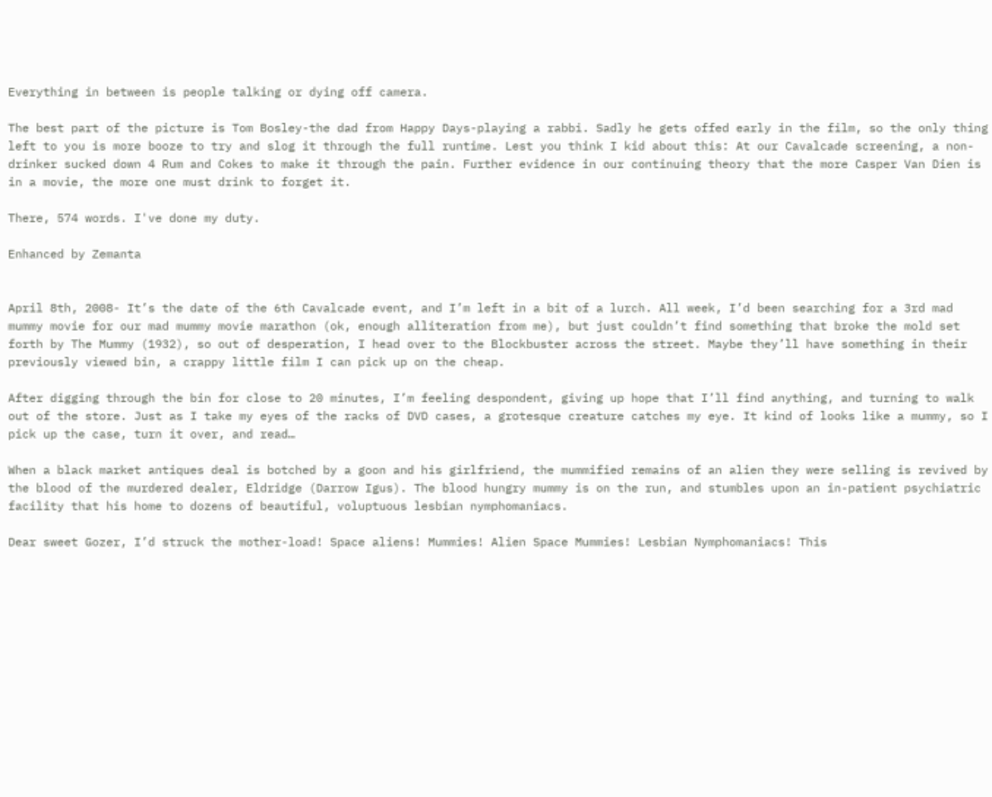Everything in between is people talking or dying off camera.

The best part of the picture is Tom Bosley-the dad from Happy Days-playing a rabbi. Sadly he gets offed early in the film, so the only thing left to you is more booze to try and slog it through the full runtime. Lest you think I kid about this: At our Cavalcade screening, a non-drinker sucked down 4 Rum and Cokes to make it through the pain. Further evidence in our continuing theory that the more Casper Van Dien is in a movie, the more one must drink to forget it.

There, 574 words. I've done my duty.

Enhanced by Zemanta


April 8th, 2008- It’s the date of the 6th Cavalcade event, and I’m left in a bit of a lurch. All week, I’d been searching for a 3rd mad mummy movie for our mad mummy movie marathon (ok, enough alliteration from me), but just couldn’t find something that broke the mold set forth by The Mummy (1932), so out of desperation, I head over to the Blockbuster across the street. Maybe they’ll have something in their previously viewed bin, a crappy little film I can pick up on the cheap.

After digging through the bin for close to 20 minutes, I’m feeling despondent, giving up hope that I’ll find anything, and turning to walk out of the store. Just as I take my eyes of the racks of DVD cases, a grotesque creature catches my eye. It kind of looks like a mummy, so I pick up the case, turn it over, and read…

When a black market antiques deal is botched by a goon and his girlfriend, the mummified remains of an alien they were selling is revived by the blood of the murdered dealer, Eldridge (Darrow Igus). The blood hungry mummy is on the run, and stumbles upon an in-patient psychiatric facility that his home to dozens of beautiful, voluptuous lesbian nymphomaniacs.

Dear sweet Gozer, I’d struck the mother-load! Space aliens! Mummies! Alien Space Mummies! Lesbian Nymphomaniacs! This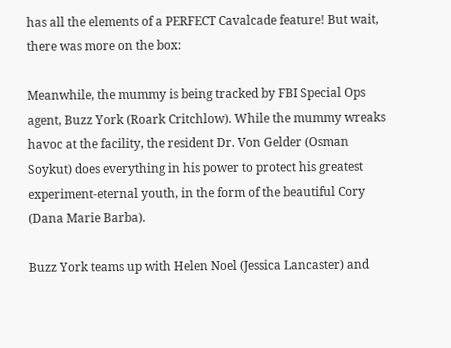has all the elements of a PERFECT Cavalcade feature! But wait, there was more on the box:

Meanwhile, the mummy is being tracked by FBI Special Ops agent, Buzz York (Roark Critchlow). While the mummy wreaks havoc at the facility, the resident Dr. Von Gelder (Osman Soykut) does everything in his power to protect his greatest experiment-eternal youth, in the form of the beautiful Cory (Dana Marie Barba).

Buzz York teams up with Helen Noel (Jessica Lancaster) and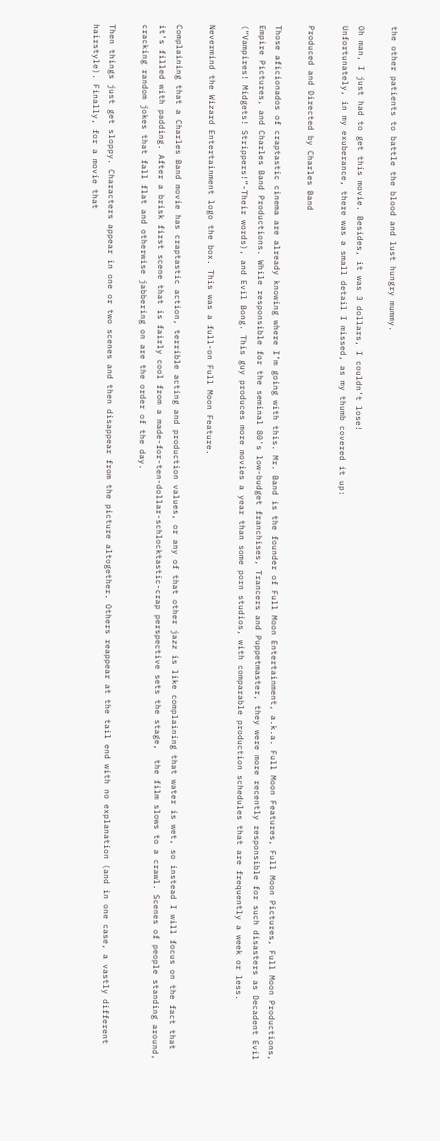the other patients to battle the blood and lust hungry mummy.

Oh man, I just had to get this movie. Besides, it was 3 dollars, I couldn’t lose!
Unfortunately, in my exuberance, there was a small detail I missed, as my thumb covered it up:

Produced and Directed by Charles Band

Those aficionados of craptastic cinema are already knowing where I’m going with this. Mr. Band is the founder of Full Moon Entertainment, a.k.a. Full Moon Features, Full Moon Pictures, Full Moon Productions, Empire Pictures, and Charles Band Productions. While responsible for the seminal 80's low-budget franchises, Trancers and Puppetmaster, they were more recently responsible for such disasters as Decadent Evil (“Vampires! Midgets! Strippers!”-Their words), and Evil Bong. This guy produces more movies a year than some porn studios, with comparable production schedules that are frequently a week or less.

Nevermind the Wizard Entertainment logo the box. This was a full-on Full Moon Feature.

Complaining that a Charles Band movie has craptastic action, terrible acting and production values, or any of that other jazz is like complaining that water is wet, so instead I will focus on the fact that it’s filled with padding. After a brisk first scene that is fairly cool from a made-for-ten-dollar-schlocktastic-crap perspective sets the stage,  the film slows to a crawl. Scenes of people standing around, cracking random jokes that fall flat and otherwise jabbering on are the order of the day.

Then things just get sloppy. Characters appear in one or two scenes and then disappear from the picture altogether. Others reappear at the tail end with no explanation (and in one case, a vastly different hairstyle). Finally, for a movie that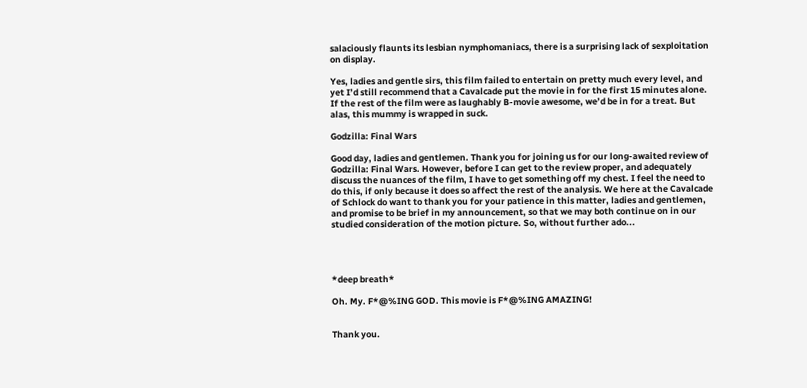salaciously flaunts its lesbian nymphomaniacs, there is a surprising lack of sexploitation on display.

Yes, ladies and gentle sirs, this film failed to entertain on pretty much every level, and yet I’d still recommend that a Cavalcade put the movie in for the first 15 minutes alone. If the rest of the film were as laughably B-movie awesome, we’d be in for a treat. But alas, this mummy is wrapped in suck.

Godzilla: Final Wars

Good day, ladies and gentlemen. Thank you for joining us for our long-awaited review of Godzilla: Final Wars. However, before I can get to the review proper, and adequately discuss the nuances of the film, I have to get something off my chest. I feel the need to do this, if only because it does so affect the rest of the analysis. We here at the Cavalcade of Schlock do want to thank you for your patience in this matter, ladies and gentlemen, and promise to be brief in my announcement, so that we may both continue on in our studied consideration of the motion picture. So, without further ado...




*deep breath*

Oh. My. F*@%ING GOD. This movie is F*@%ING AMAZING!


Thank you.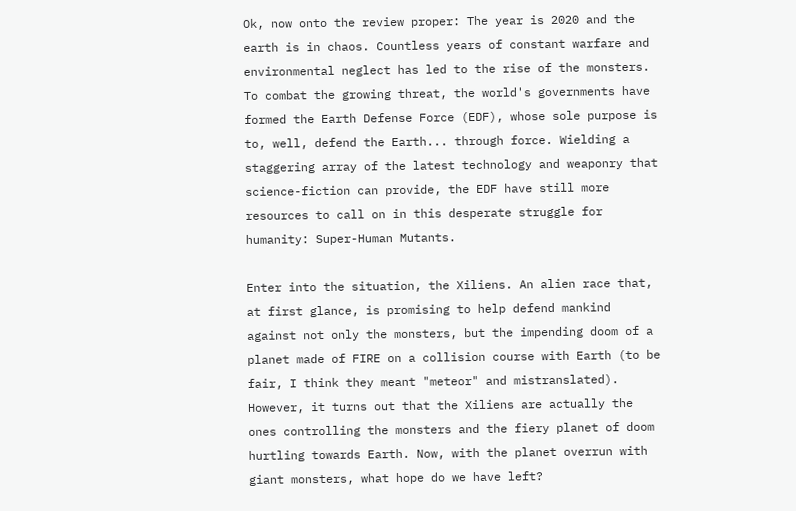Ok, now onto the review proper: The year is 2020 and the earth is in chaos. Countless years of constant warfare and environmental neglect has led to the rise of the monsters. To combat the growing threat, the world's governments have formed the Earth Defense Force (EDF), whose sole purpose is to, well, defend the Earth... through force. Wielding a staggering array of the latest technology and weaponry that science-fiction can provide, the EDF have still more resources to call on in this desperate struggle for humanity: Super-Human Mutants.

Enter into the situation, the Xiliens. An alien race that, at first glance, is promising to help defend mankind against not only the monsters, but the impending doom of a planet made of FIRE on a collision course with Earth (to be fair, I think they meant "meteor" and mistranslated). However, it turns out that the Xiliens are actually the ones controlling the monsters and the fiery planet of doom hurtling towards Earth. Now, with the planet overrun with giant monsters, what hope do we have left?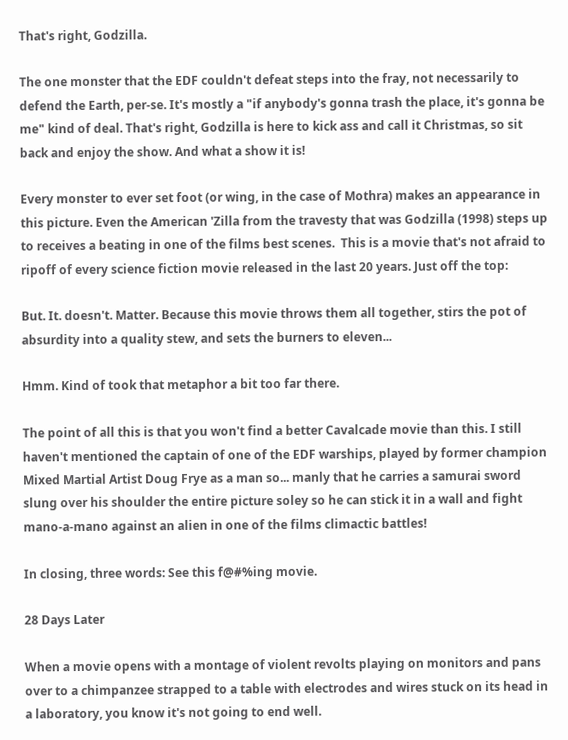That's right, Godzilla.

The one monster that the EDF couldn't defeat steps into the fray, not necessarily to defend the Earth, per-se. It's mostly a "if anybody's gonna trash the place, it's gonna be me" kind of deal. That's right, Godzilla is here to kick ass and call it Christmas, so sit back and enjoy the show. And what a show it is!

Every monster to ever set foot (or wing, in the case of Mothra) makes an appearance in this picture. Even the American 'Zilla from the travesty that was Godzilla (1998) steps up to receives a beating in one of the films best scenes.  This is a movie that's not afraid to ripoff of every science fiction movie released in the last 20 years. Just off the top:

But. It. doesn't. Matter. Because this movie throws them all together, stirs the pot of absurdity into a quality stew, and sets the burners to eleven...

Hmm. Kind of took that metaphor a bit too far there.

The point of all this is that you won't find a better Cavalcade movie than this. I still haven't mentioned the captain of one of the EDF warships, played by former champion Mixed Martial Artist Doug Frye as a man so... manly that he carries a samurai sword slung over his shoulder the entire picture soley so he can stick it in a wall and fight mano-a-mano against an alien in one of the films climactic battles!

In closing, three words: See this f@#%ing movie.

28 Days Later

When a movie opens with a montage of violent revolts playing on monitors and pans over to a chimpanzee strapped to a table with electrodes and wires stuck on its head in a laboratory, you know it's not going to end well.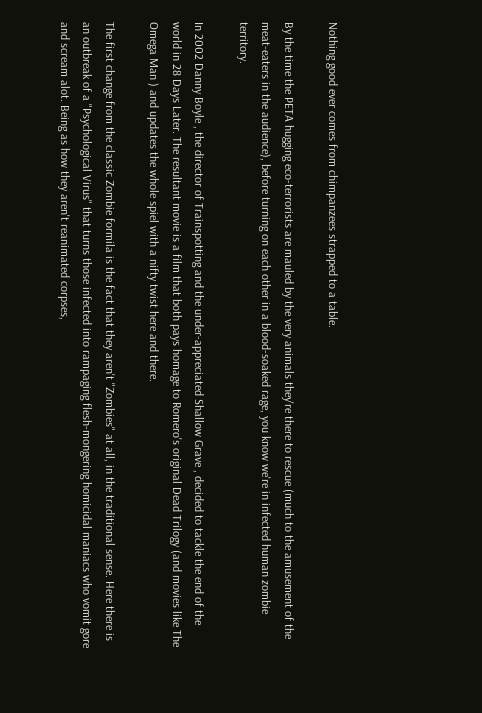Nothing good ever comes from chimpanzees strapped to a table.

By the time the PETA hugging eco-terrorists are mauled by the very animals they're there to rescue (much to the amusement of the meat-eaters in the audience), before turning on each other in a blood-soaked rage, you know we're in infected human zombie territory.

In 2002 Danny Boyle , the director of Trainspotting and the under-appreciated Shallow Grave , decided to tackle the end of the world in 28 Days Later. The resultant movie is a film that both pays homage to Romero's original Dead Trilogy (and movies like The Omega Man ) and updates the whole spiel with a nifty twist here and there.

The first change from the classic Zombie formila is the fact that they aren't "Zombies" at all, in the traditional sense. Here there is an outbreak of a "Psychological Virus" that turns those infected into rampaging flesh-mongering homicidal maniacs who vomit gore and scream alot. Being as how they aren't reanimated corpses,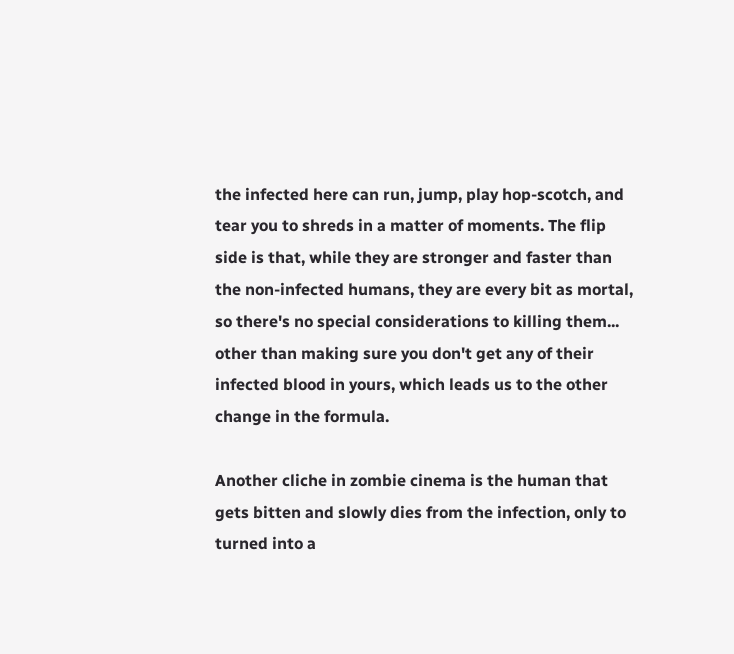the infected here can run, jump, play hop-scotch, and tear you to shreds in a matter of moments. The flip side is that, while they are stronger and faster than the non-infected humans, they are every bit as mortal, so there's no special considerations to killing them... other than making sure you don't get any of their infected blood in yours, which leads us to the other change in the formula.

Another cliche in zombie cinema is the human that gets bitten and slowly dies from the infection, only to turned into a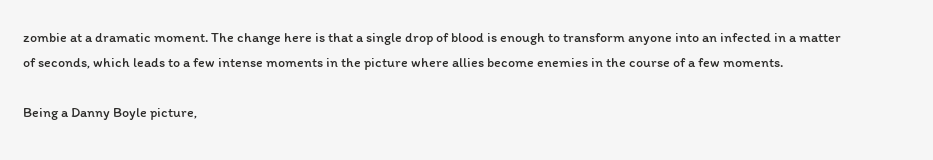zombie at a dramatic moment. The change here is that a single drop of blood is enough to transform anyone into an infected in a matter of seconds, which leads to a few intense moments in the picture where allies become enemies in the course of a few moments.

Being a Danny Boyle picture,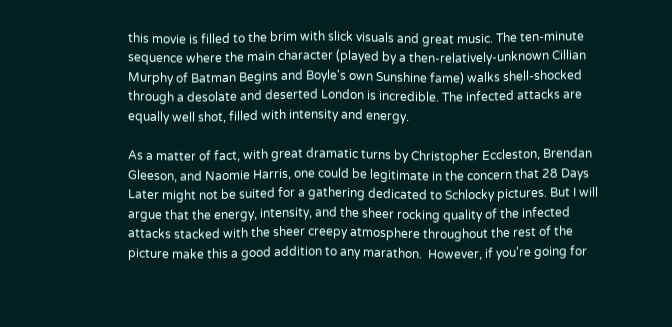this movie is filled to the brim with slick visuals and great music. The ten-minute sequence where the main character (played by a then-relatively-unknown Cillian Murphy of Batman Begins and Boyle's own Sunshine fame) walks shell-shocked through a desolate and deserted London is incredible. The infected attacks are equally well shot, filled with intensity and energy.

As a matter of fact, with great dramatic turns by Christopher Eccleston, Brendan Gleeson, and Naomie Harris, one could be legitimate in the concern that 28 Days Later might not be suited for a gathering dedicated to Schlocky pictures. But I will argue that the energy, intensity, and the sheer rocking quality of the infected attacks stacked with the sheer creepy atmosphere throughout the rest of the picture make this a good addition to any marathon.  However, if you're going for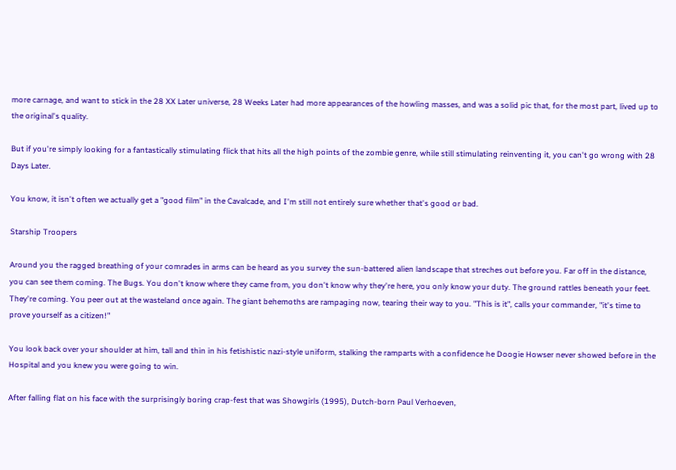more carnage, and want to stick in the 28 XX Later universe, 28 Weeks Later had more appearances of the howling masses, and was a solid pic that, for the most part, lived up to the original's quality.

But if you're simply looking for a fantastically stimulating flick that hits all the high points of the zombie genre, while still stimulating reinventing it, you can't go wrong with 28 Days Later.

You know, it isn't often we actually get a "good film" in the Cavalcade, and I'm still not entirely sure whether that's good or bad.

Starship Troopers

Around you the ragged breathing of your comrades in arms can be heard as you survey the sun-battered alien landscape that streches out before you. Far off in the distance, you can see them coming. The Bugs. You don't know where they came from, you don't know why they're here, you only know your duty. The ground rattles beneath your feet. They're coming. You peer out at the wasteland once again. The giant behemoths are rampaging now, tearing their way to you. "This is it", calls your commander, "it's time to prove yourself as a citizen!"

You look back over your shoulder at him, tall and thin in his fetishistic nazi-style uniform, stalking the ramparts with a confidence he Doogie Howser never showed before in the Hospital and you knew you were going to win.

After falling flat on his face with the surprisingly boring crap-fest that was Showgirls (1995), Dutch-born Paul Verhoeven,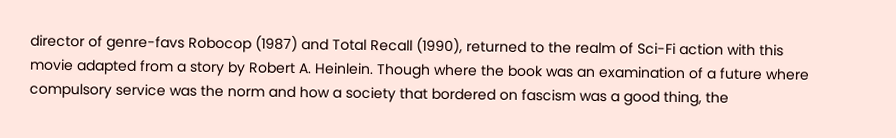director of genre-favs Robocop (1987) and Total Recall (1990), returned to the realm of Sci-Fi action with this movie adapted from a story by Robert A. Heinlein. Though where the book was an examination of a future where compulsory service was the norm and how a society that bordered on fascism was a good thing, the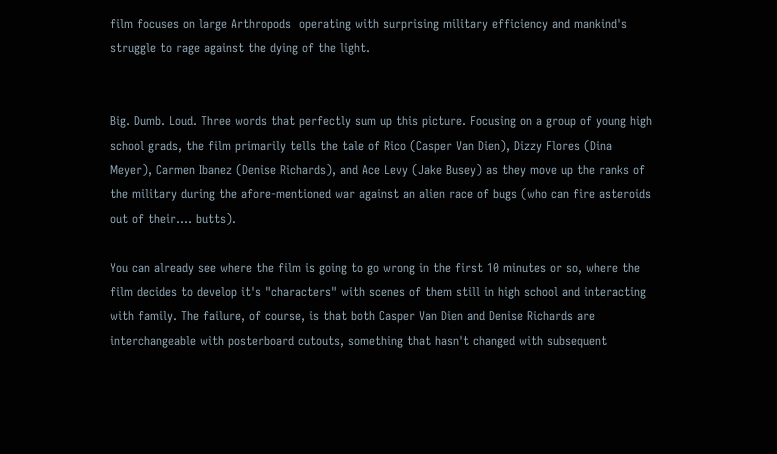film focuses on large Arthropods  operating with surprising military efficiency and mankind's struggle to rage against the dying of the light.


Big. Dumb. Loud. Three words that perfectly sum up this picture. Focusing on a group of young high school grads, the film primarily tells the tale of Rico (Casper Van Dien), Dizzy Flores (Dina Meyer), Carmen Ibanez (Denise Richards), and Ace Levy (Jake Busey) as they move up the ranks of the military during the afore-mentioned war against an alien race of bugs (who can fire asteroids out of their.... butts).

You can already see where the film is going to go wrong in the first 10 minutes or so, where the film decides to develop it's "characters" with scenes of them still in high school and interacting with family. The failure, of course, is that both Casper Van Dien and Denise Richards are interchangeable with posterboard cutouts, something that hasn't changed with subsequent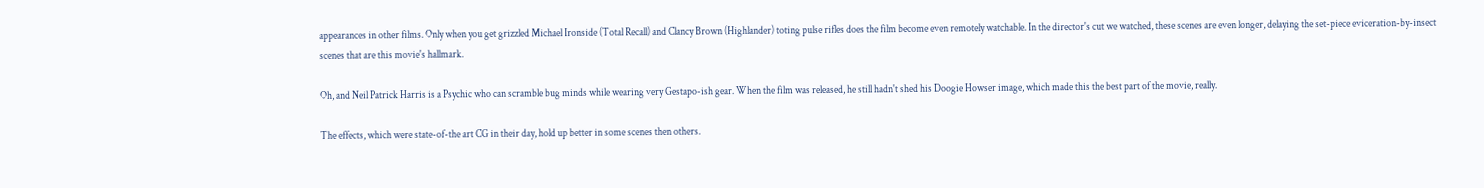appearances in other films. Only when you get grizzled Michael Ironside (Total Recall) and Clancy Brown (Highlander) toting pulse rifles does the film become even remotely watchable. In the director's cut we watched, these scenes are even longer, delaying the set-piece eviceration-by-insect scenes that are this movie's hallmark.

Oh, and Neil Patrick Harris is a Psychic who can scramble bug minds while wearing very Gestapo-ish gear. When the film was released, he still hadn't shed his Doogie Howser image, which made this the best part of the movie, really.

The effects, which were state-of-the art CG in their day, hold up better in some scenes then others.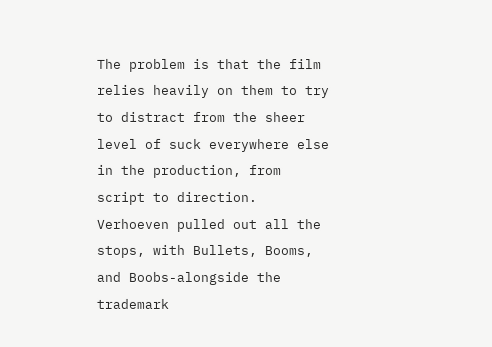The problem is that the film relies heavily on them to try to distract from the sheer level of suck everywhere else in the production, from script to direction. Verhoeven pulled out all the stops, with Bullets, Booms, and Boobs-alongside the trademark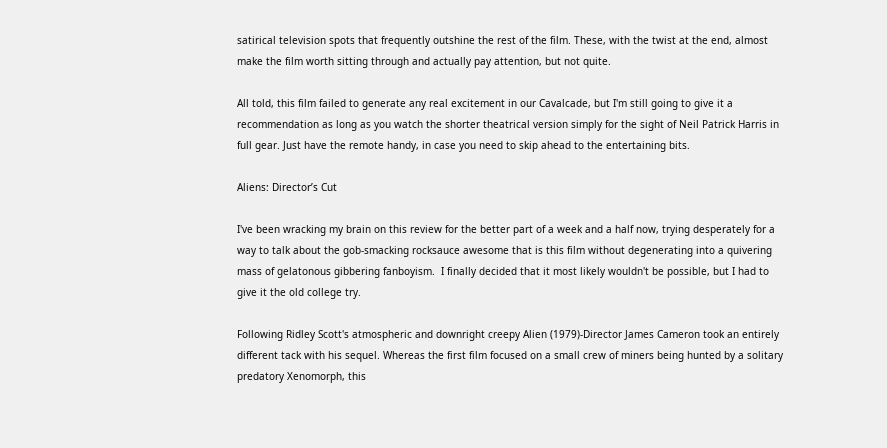satirical television spots that frequently outshine the rest of the film. These, with the twist at the end, almost make the film worth sitting through and actually pay attention, but not quite.

All told, this film failed to generate any real excitement in our Cavalcade, but I'm still going to give it a recommendation as long as you watch the shorter theatrical version simply for the sight of Neil Patrick Harris in full gear. Just have the remote handy, in case you need to skip ahead to the entertaining bits.

Aliens: Director’s Cut

I've been wracking my brain on this review for the better part of a week and a half now, trying desperately for a way to talk about the gob-smacking rocksauce awesome that is this film without degenerating into a quivering mass of gelatonous gibbering fanboyism.  I finally decided that it most likely wouldn't be possible, but I had to give it the old college try.

Following Ridley Scott's atmospheric and downright creepy Alien (1979)-Director James Cameron took an entirely different tack with his sequel. Whereas the first film focused on a small crew of miners being hunted by a solitary predatory Xenomorph, this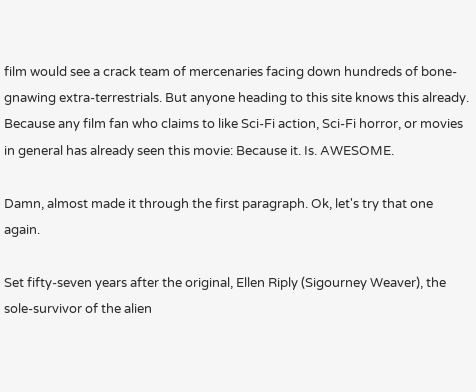film would see a crack team of mercenaries facing down hundreds of bone-gnawing extra-terrestrials. But anyone heading to this site knows this already. Because any film fan who claims to like Sci-Fi action, Sci-Fi horror, or movies in general has already seen this movie: Because it. Is. AWESOME.

Damn, almost made it through the first paragraph. Ok, let's try that one again.

Set fifty-seven years after the original, Ellen Riply (Sigourney Weaver), the sole-survivor of the alien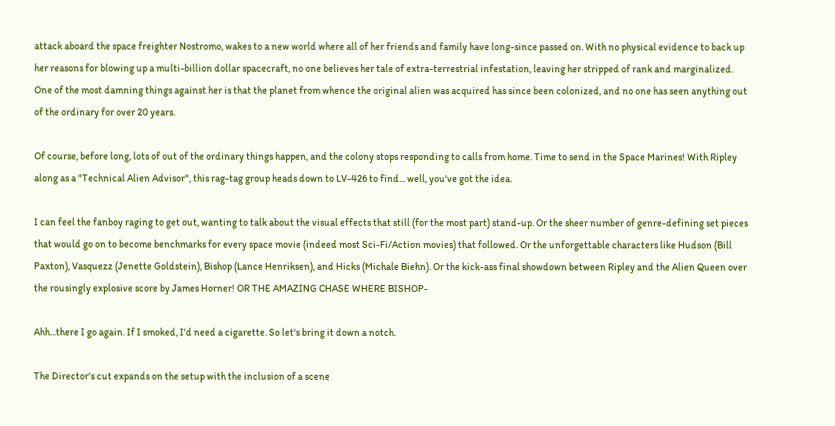attack aboard the space freighter Nostromo, wakes to a new world where all of her friends and family have long-since passed on. With no physical evidence to back up her reasons for blowing up a multi-billion dollar spacecraft, no one believes her tale of extra-terrestrial infestation, leaving her stripped of rank and marginalized. One of the most damning things against her is that the planet from whence the original alien was acquired has since been colonized, and no one has seen anything out of the ordinary for over 20 years.

Of course, before long, lots of out of the ordinary things happen, and the colony stops responding to calls from home. Time to send in the Space Marines! With Ripley along as a "Technical Alien Advisor", this rag-tag group heads down to LV-426 to find... well, you've got the idea.

I can feel the fanboy raging to get out, wanting to talk about the visual effects that still (for the most part) stand-up. Or the sheer number of genre-defining set pieces that would go on to become benchmarks for every space movie (indeed most Sci-Fi/Action movies) that followed. Or the unforgettable characters like Hudson (Bill Paxton), Vasquezz (Jenette Goldstein), Bishop (Lance Henriksen), and Hicks (Michale Biehn). Or the kick-ass final showdown between Ripley and the Alien Queen over the rousingly explosive score by James Horner! OR THE AMAZING CHASE WHERE BISHOP-

Ahh...there I go again. If I smoked, I'd need a cigarette. So let's bring it down a notch.

The Director's cut expands on the setup with the inclusion of a scene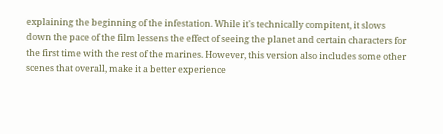explaining the beginning of the infestation. While it's technically compitent, it slows down the pace of the film lessens the effect of seeing the planet and certain characters for the first time with the rest of the marines. However, this version also includes some other scenes that overall, make it a better experience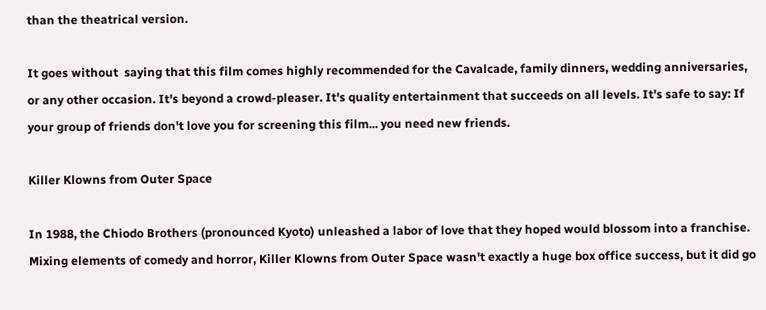than the theatrical version.

It goes without  saying that this film comes highly recommended for the Cavalcade, family dinners, wedding anniversaries, or any other occasion. It's beyond a crowd-pleaser. It's quality entertainment that succeeds on all levels. It's safe to say: If your group of friends don't love you for screening this film... you need new friends.

Killer Klowns from Outer Space

In 1988, the Chiodo Brothers (pronounced Kyoto) unleashed a labor of love that they hoped would blossom into a franchise. Mixing elements of comedy and horror, Killer Klowns from Outer Space wasn't exactly a huge box office success, but it did go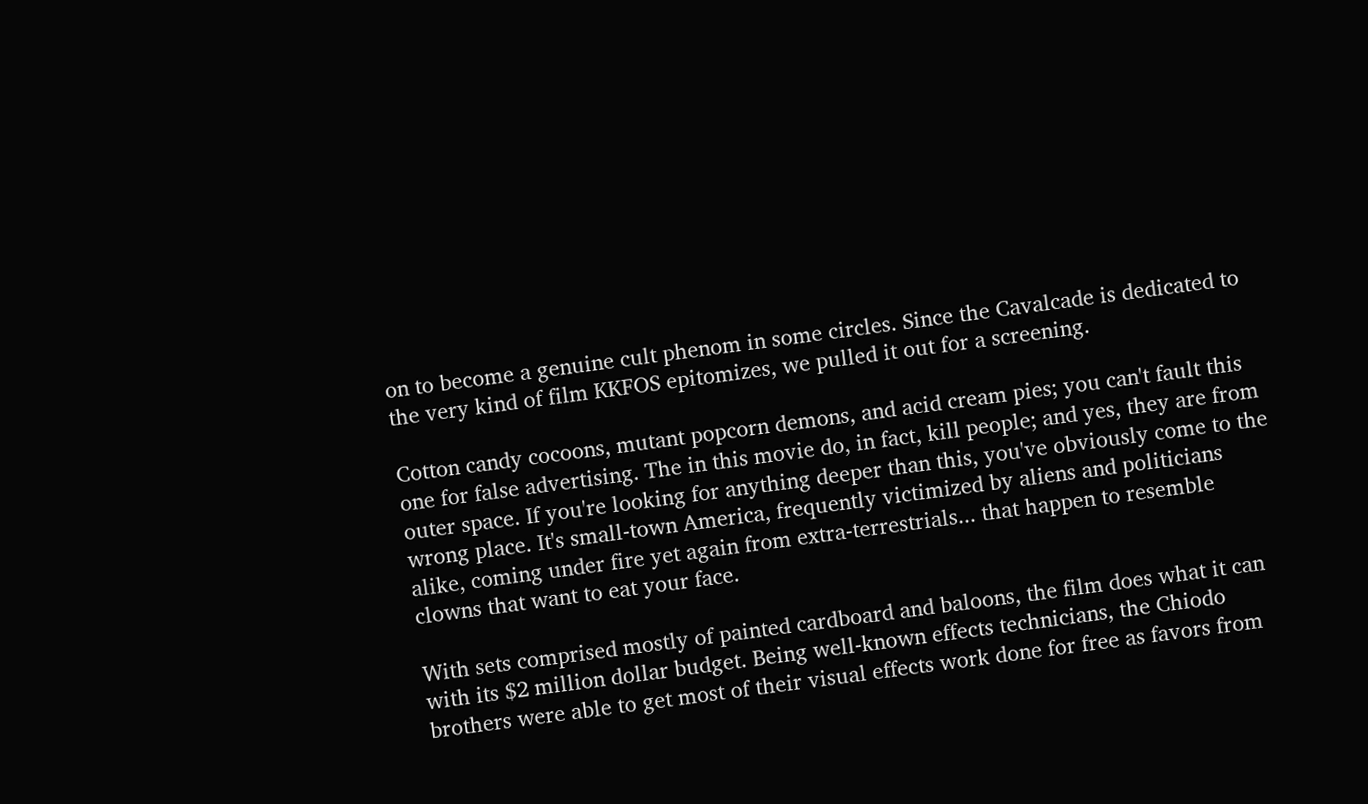on to become a genuine cult phenom in some circles. Since the Cavalcade is dedicated to the very kind of film KKFOS epitomizes, we pulled it out for a screening.

Cotton candy cocoons, mutant popcorn demons, and acid cream pies; you can't fault this one for false advertising. The in this movie do, in fact, kill people; and yes, they are from outer space. If you're looking for anything deeper than this, you've obviously come to the wrong place. It's small-town America, frequently victimized by aliens and politicians alike, coming under fire yet again from extra-terrestrials... that happen to resemble clowns that want to eat your face.

With sets comprised mostly of painted cardboard and baloons, the film does what it can with its $2 million dollar budget. Being well-known effects technicians, the Chiodo brothers were able to get most of their visual effects work done for free as favors from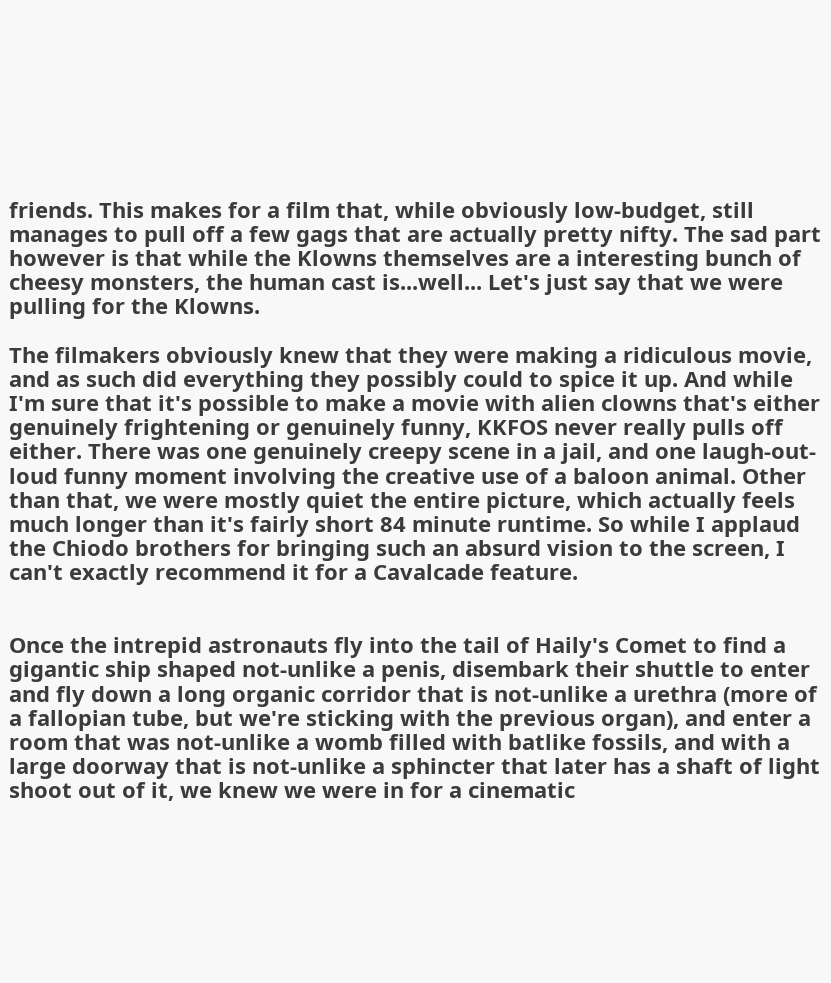friends. This makes for a film that, while obviously low-budget, still manages to pull off a few gags that are actually pretty nifty. The sad part however is that while the Klowns themselves are a interesting bunch of cheesy monsters, the human cast is...well... Let's just say that we were pulling for the Klowns.

The filmakers obviously knew that they were making a ridiculous movie, and as such did everything they possibly could to spice it up. And while I'm sure that it's possible to make a movie with alien clowns that's either genuinely frightening or genuinely funny, KKFOS never really pulls off either. There was one genuinely creepy scene in a jail, and one laugh-out-loud funny moment involving the creative use of a baloon animal. Other than that, we were mostly quiet the entire picture, which actually feels much longer than it's fairly short 84 minute runtime. So while I applaud the Chiodo brothers for bringing such an absurd vision to the screen, I can't exactly recommend it for a Cavalcade feature.


Once the intrepid astronauts fly into the tail of Haily's Comet to find a gigantic ship shaped not-unlike a penis, disembark their shuttle to enter and fly down a long organic corridor that is not-unlike a urethra (more of a fallopian tube, but we're sticking with the previous organ), and enter a room that was not-unlike a womb filled with batlike fossils, and with a large doorway that is not-unlike a sphincter that later has a shaft of light shoot out of it, we knew we were in for a cinematic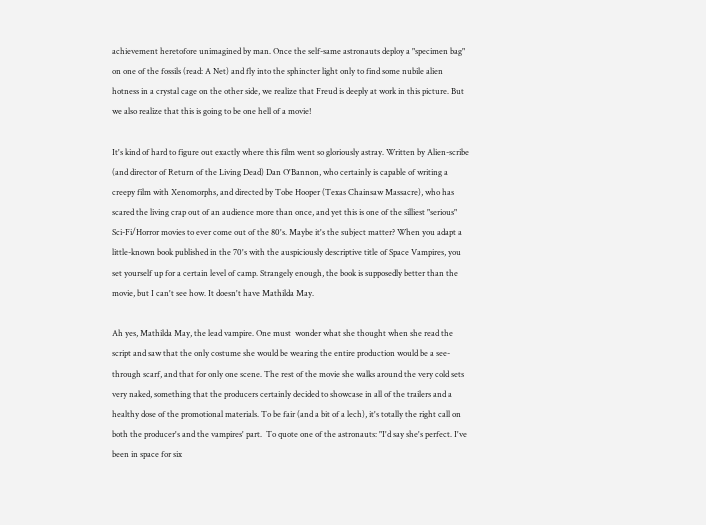achievement heretofore unimagined by man. Once the self-same astronauts deploy a "specimen bag" on one of the fossils (read: A Net) and fly into the sphincter light only to find some nubile alien hotness in a crystal cage on the other side, we realize that Freud is deeply at work in this picture. But we also realize that this is going to be one hell of a movie!

It's kind of hard to figure out exactly where this film went so gloriously astray. Written by Alien-scribe (and director of Return of the Living Dead) Dan O'Bannon, who certainly is capable of writing a creepy film with Xenomorphs, and directed by Tobe Hooper (Texas Chainsaw Massacre), who has scared the living crap out of an audience more than once, and yet this is one of the silliest "serious" Sci-Fi/Horror movies to ever come out of the 80's. Maybe it's the subject matter? When you adapt a little-known book published in the 70's with the auspiciously descriptive title of Space Vampires, you set yourself up for a certain level of camp. Strangely enough, the book is supposedly better than the movie, but I can't see how. It doesn't have Mathilda May.

Ah yes, Mathilda May, the lead vampire. One must  wonder what she thought when she read the script and saw that the only costume she would be wearing the entire production would be a see-through scarf, and that for only one scene. The rest of the movie she walks around the very cold sets very naked, something that the producers certainly decided to showcase in all of the trailers and a healthy dose of the promotional materials. To be fair (and a bit of a lech), it's totally the right call on both the producer's and the vampires' part.  To quote one of the astronauts: "I'd say she's perfect. I've been in space for six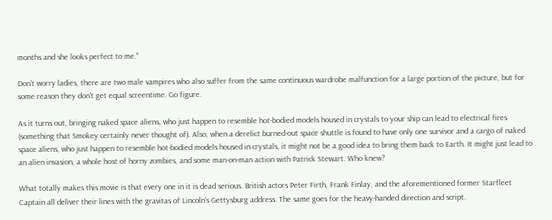months and she looks perfect to me."

Don't worry ladies, there are two male vampires who also suffer from the same continuous wardrobe malfunction for a large portion of the picture, but for some reason they don't get equal screentime. Go figure.

As it turns out, bringing naked space aliens, who just happen to resemble hot-bodied models housed in crystals to your ship can lead to electrical fires (something that Smokey certainly never thought of). Also, when a derelict burned-out space shuttle is found to have only one survivor and a cargo of naked space aliens, who just happen to resemble hot-bodied models housed in crystals, it might not be a good idea to bring them back to Earth. It might just lead to an alien invasion, a whole host of horny zombies, and some man-on-man action with Patrick Stewart. Who knew?

What totally makes this movie is that every one in it is dead serious. British actors Peter Firth, Frank Finlay, and the aforementioned former Starfleet Captain all deliver their lines with the gravitas of Lincoln's Gettysburg address. The same goes for the heavy-handed direction and script.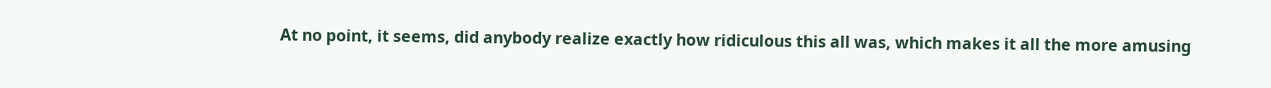At no point, it seems, did anybody realize exactly how ridiculous this all was, which makes it all the more amusing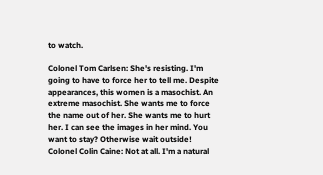to watch.

Colonel Tom Carlsen: She's resisting. I'm going to have to force her to tell me. Despite appearances, this women is a masochist. An extreme masochist. She wants me to force the name out of her. She wants me to hurt her. I can see the images in her mind. You want to stay? Otherwise wait outside!
Colonel Colin Caine: Not at all. I'm a natural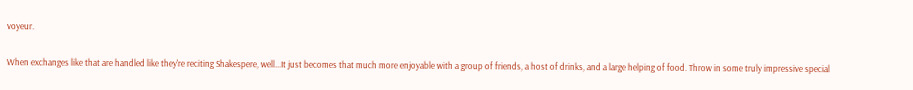voyeur.

When exchanges like that are handled like they're reciting Shakespere, well...It just becomes that much more enjoyable with a group of friends, a host of drinks, and a large helping of food. Throw in some truly impressive special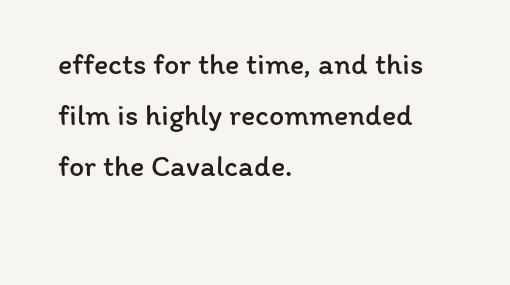effects for the time, and this film is highly recommended for the Cavalcade.